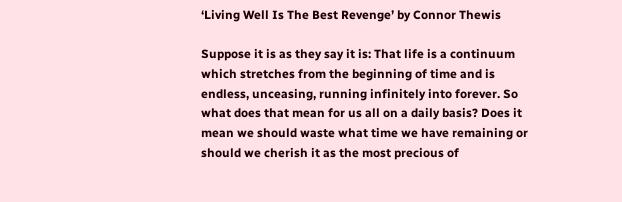‘Living Well Is The Best Revenge’ by Connor Thewis

Suppose it is as they say it is: That life is a continuum which stretches from the beginning of time and is endless, unceasing, running infinitely into forever. So what does that mean for us all on a daily basis? Does it mean we should waste what time we have remaining or should we cherish it as the most precious of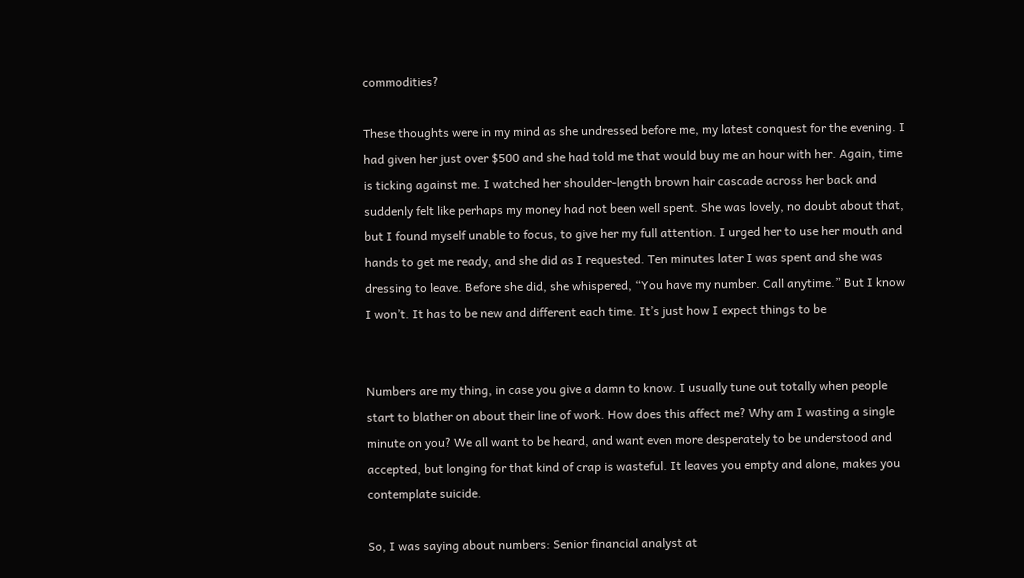commodities?

These thoughts were in my mind as she undressed before me, my latest conquest for the evening. I had given her just over $500 and she had told me that would buy me an hour with her. Again, time is ticking against me. I watched her shoulder-length brown hair cascade across her back and suddenly felt like perhaps my money had not been well spent. She was lovely, no doubt about that, but I found myself unable to focus, to give her my full attention. I urged her to use her mouth and hands to get me ready, and she did as I requested. Ten minutes later I was spent and she was dressing to leave. Before she did, she whispered, “You have my number. Call anytime.” But I know I won’t. It has to be new and different each time. It’s just how I expect things to be


Numbers are my thing, in case you give a damn to know. I usually tune out totally when people start to blather on about their line of work. How does this affect me? Why am I wasting a single minute on you? We all want to be heard, and want even more desperately to be understood and accepted, but longing for that kind of crap is wasteful. It leaves you empty and alone, makes you contemplate suicide.

So, I was saying about numbers: Senior financial analyst at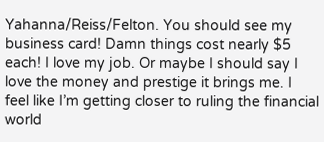Yahanna/Reiss/Felton. You should see my business card! Damn things cost nearly $5 each! I love my job. Or maybe I should say I love the money and prestige it brings me. I feel like I’m getting closer to ruling the financial world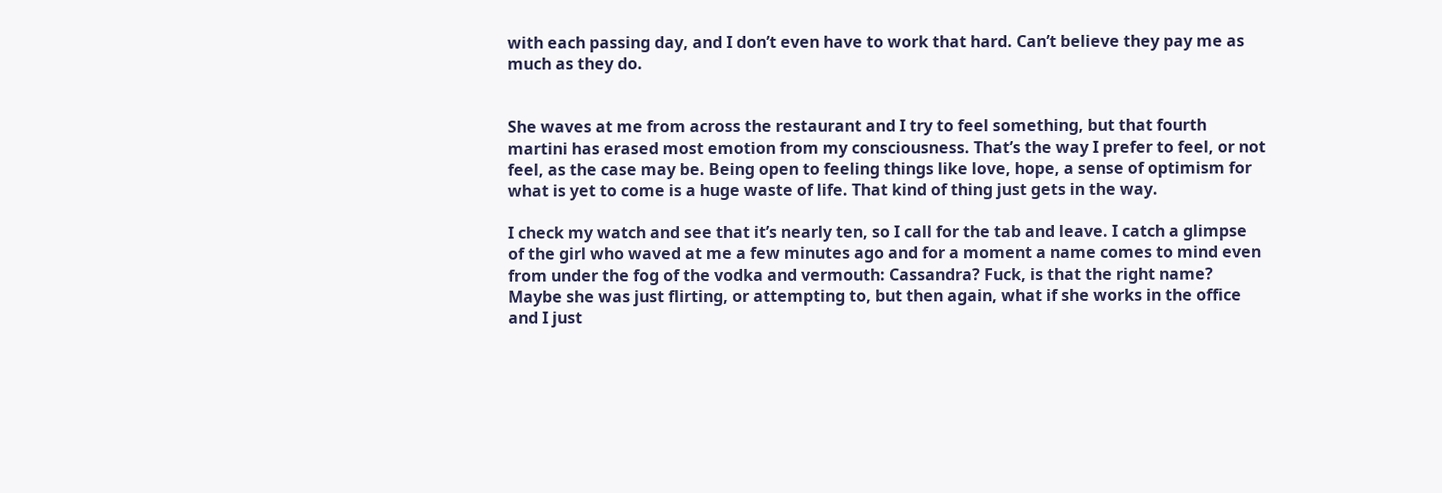with each passing day, and I don’t even have to work that hard. Can’t believe they pay me as much as they do.


She waves at me from across the restaurant and I try to feel something, but that fourth martini has erased most emotion from my consciousness. That’s the way I prefer to feel, or not feel, as the case may be. Being open to feeling things like love, hope, a sense of optimism for what is yet to come is a huge waste of life. That kind of thing just gets in the way.

I check my watch and see that it’s nearly ten, so I call for the tab and leave. I catch a glimpse of the girl who waved at me a few minutes ago and for a moment a name comes to mind even from under the fog of the vodka and vermouth: Cassandra? Fuck, is that the right name? Maybe she was just flirting, or attempting to, but then again, what if she works in the office and I just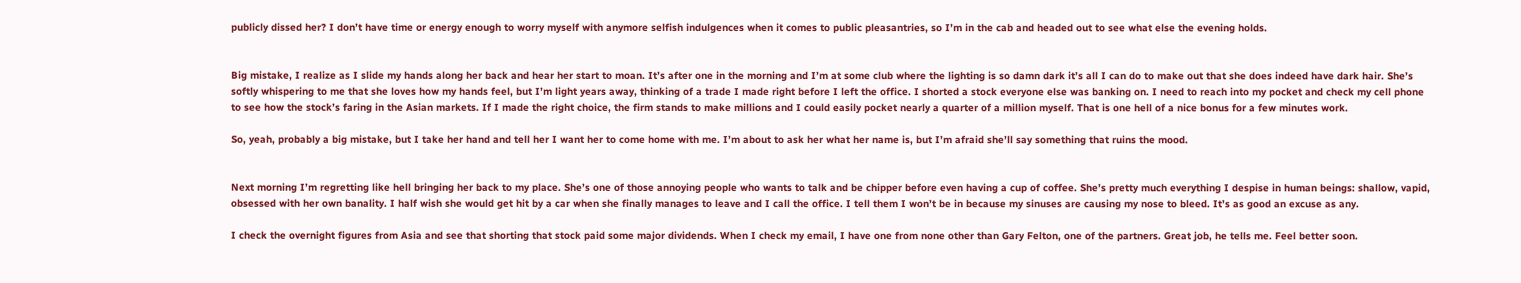publicly dissed her? I don’t have time or energy enough to worry myself with anymore selfish indulgences when it comes to public pleasantries, so I’m in the cab and headed out to see what else the evening holds.


Big mistake, I realize as I slide my hands along her back and hear her start to moan. It’s after one in the morning and I’m at some club where the lighting is so damn dark it’s all I can do to make out that she does indeed have dark hair. She’s softly whispering to me that she loves how my hands feel, but I’m light years away, thinking of a trade I made right before I left the office. I shorted a stock everyone else was banking on. I need to reach into my pocket and check my cell phone to see how the stock’s faring in the Asian markets. If I made the right choice, the firm stands to make millions and I could easily pocket nearly a quarter of a million myself. That is one hell of a nice bonus for a few minutes work.

So, yeah, probably a big mistake, but I take her hand and tell her I want her to come home with me. I’m about to ask her what her name is, but I’m afraid she’ll say something that ruins the mood.


Next morning I’m regretting like hell bringing her back to my place. She’s one of those annoying people who wants to talk and be chipper before even having a cup of coffee. She’s pretty much everything I despise in human beings: shallow, vapid, obsessed with her own banality. I half wish she would get hit by a car when she finally manages to leave and I call the office. I tell them I won’t be in because my sinuses are causing my nose to bleed. It’s as good an excuse as any.

I check the overnight figures from Asia and see that shorting that stock paid some major dividends. When I check my email, I have one from none other than Gary Felton, one of the partners. Great job, he tells me. Feel better soon.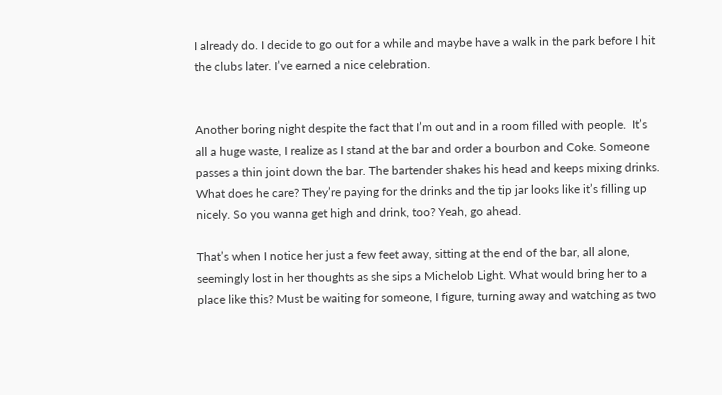I already do. I decide to go out for a while and maybe have a walk in the park before I hit the clubs later. I’ve earned a nice celebration.


Another boring night despite the fact that I’m out and in a room filled with people.  It’s all a huge waste, I realize as I stand at the bar and order a bourbon and Coke. Someone passes a thin joint down the bar. The bartender shakes his head and keeps mixing drinks. What does he care? They’re paying for the drinks and the tip jar looks like it’s filling up nicely. So you wanna get high and drink, too? Yeah, go ahead.

That’s when I notice her just a few feet away, sitting at the end of the bar, all alone, seemingly lost in her thoughts as she sips a Michelob Light. What would bring her to a place like this? Must be waiting for someone, I figure, turning away and watching as two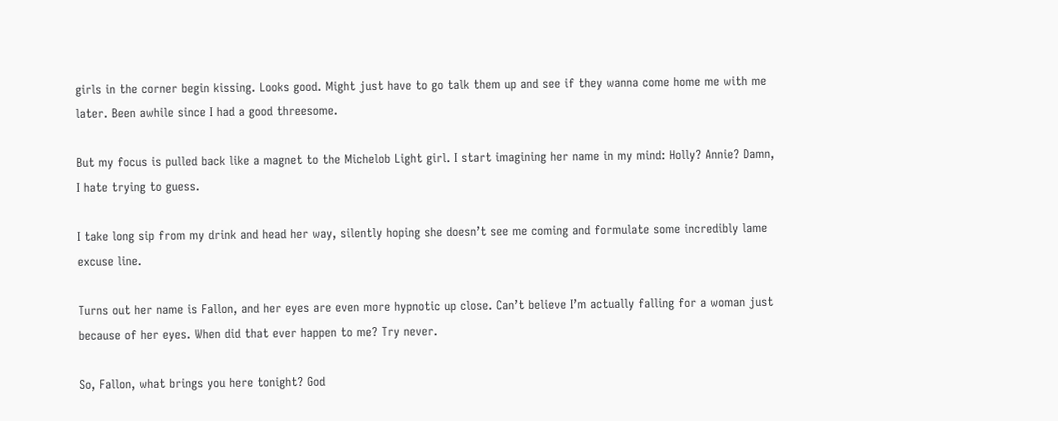girls in the corner begin kissing. Looks good. Might just have to go talk them up and see if they wanna come home me with me later. Been awhile since I had a good threesome.

But my focus is pulled back like a magnet to the Michelob Light girl. I start imagining her name in my mind: Holly? Annie? Damn, I hate trying to guess.

I take long sip from my drink and head her way, silently hoping she doesn’t see me coming and formulate some incredibly lame excuse line.

Turns out her name is Fallon, and her eyes are even more hypnotic up close. Can’t believe I’m actually falling for a woman just because of her eyes. When did that ever happen to me? Try never.

So, Fallon, what brings you here tonight? God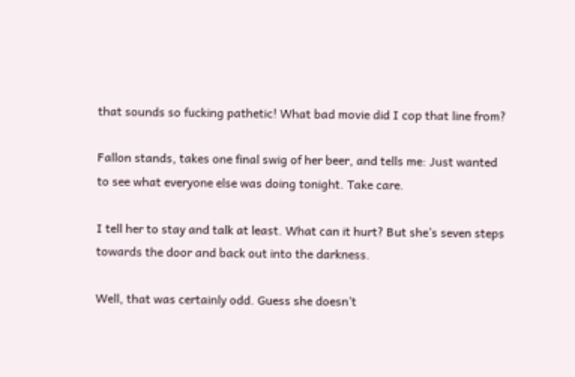that sounds so fucking pathetic! What bad movie did I cop that line from?

Fallon stands, takes one final swig of her beer, and tells me: Just wanted to see what everyone else was doing tonight. Take care.

I tell her to stay and talk at least. What can it hurt? But she’s seven steps towards the door and back out into the darkness.

Well, that was certainly odd. Guess she doesn’t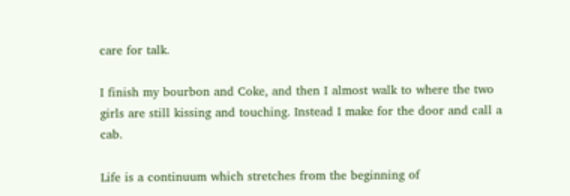care for talk.

I finish my bourbon and Coke, and then I almost walk to where the two girls are still kissing and touching. Instead I make for the door and call a cab.

Life is a continuum which stretches from the beginning of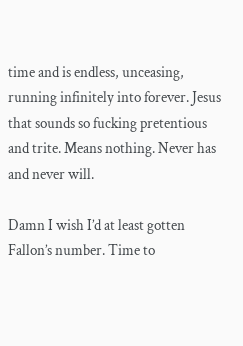time and is endless, unceasing, running infinitely into forever. Jesus that sounds so fucking pretentious and trite. Means nothing. Never has and never will.

Damn I wish I’d at least gotten Fallon’s number. Time to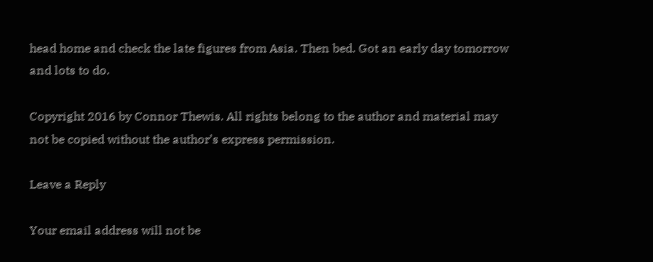head home and check the late figures from Asia. Then bed. Got an early day tomorrow and lots to do.

Copyright 2016 by Connor Thewis. All rights belong to the author and material may not be copied without the author’s express permission.

Leave a Reply

Your email address will not be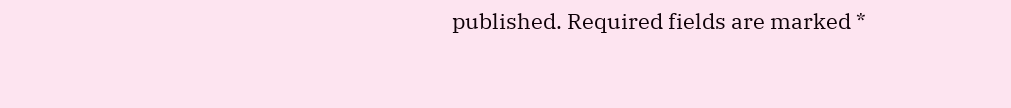published. Required fields are marked *